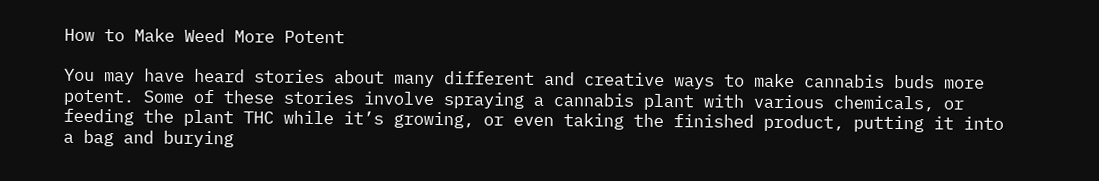How to Make Weed More Potent

You may have heard stories about many different and creative ways to make cannabis buds more potent. Some of these stories involve spraying a cannabis plant with various chemicals, or feeding the plant THC while it’s growing, or even taking the finished product, putting it into a bag and burying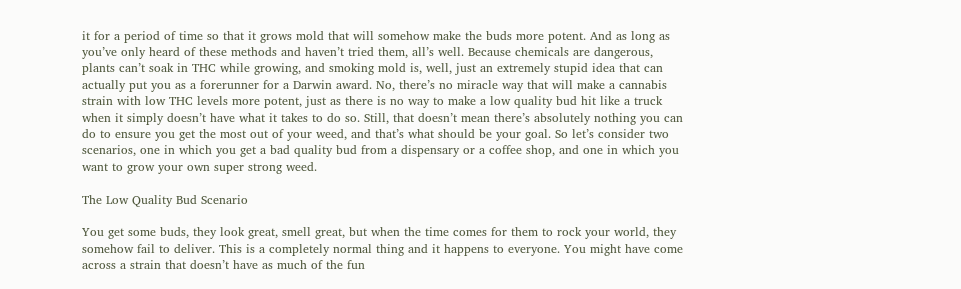it for a period of time so that it grows mold that will somehow make the buds more potent. And as long as you’ve only heard of these methods and haven’t tried them, all’s well. Because chemicals are dangerous, plants can’t soak in THC while growing, and smoking mold is, well, just an extremely stupid idea that can actually put you as a forerunner for a Darwin award. No, there’s no miracle way that will make a cannabis strain with low THC levels more potent, just as there is no way to make a low quality bud hit like a truck when it simply doesn’t have what it takes to do so. Still, that doesn’t mean there’s absolutely nothing you can do to ensure you get the most out of your weed, and that’s what should be your goal. So let’s consider two scenarios, one in which you get a bad quality bud from a dispensary or a coffee shop, and one in which you want to grow your own super strong weed.

The Low Quality Bud Scenario

You get some buds, they look great, smell great, but when the time comes for them to rock your world, they somehow fail to deliver. This is a completely normal thing and it happens to everyone. You might have come across a strain that doesn’t have as much of the fun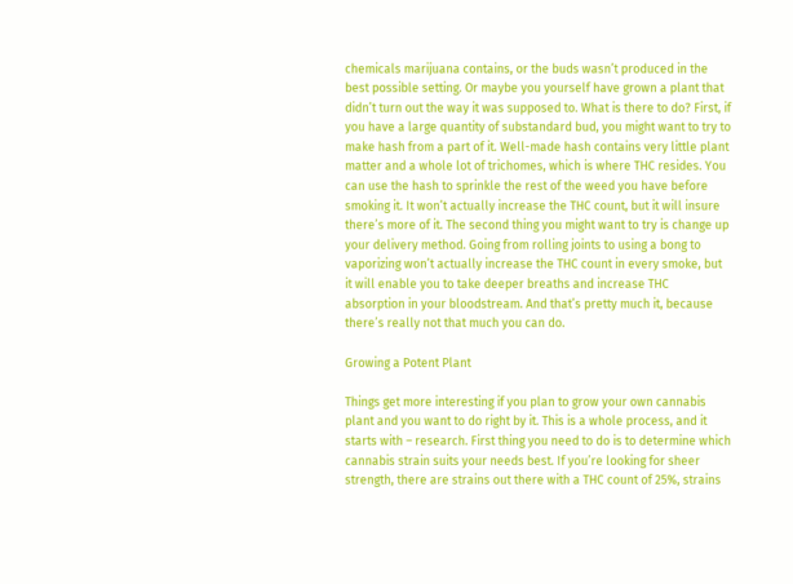chemicals marijuana contains, or the buds wasn’t produced in the best possible setting. Or maybe you yourself have grown a plant that didn’t turn out the way it was supposed to. What is there to do? First, if you have a large quantity of substandard bud, you might want to try to make hash from a part of it. Well-made hash contains very little plant matter and a whole lot of trichomes, which is where THC resides. You can use the hash to sprinkle the rest of the weed you have before smoking it. It won’t actually increase the THC count, but it will insure there’s more of it. The second thing you might want to try is change up your delivery method. Going from rolling joints to using a bong to vaporizing won’t actually increase the THC count in every smoke, but it will enable you to take deeper breaths and increase THC absorption in your bloodstream. And that’s pretty much it, because there’s really not that much you can do.

Growing a Potent Plant

Things get more interesting if you plan to grow your own cannabis plant and you want to do right by it. This is a whole process, and it starts with – research. First thing you need to do is to determine which cannabis strain suits your needs best. If you’re looking for sheer strength, there are strains out there with a THC count of 25%, strains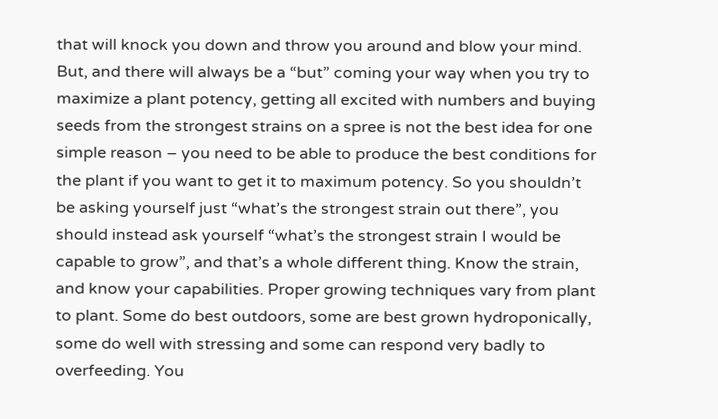that will knock you down and throw you around and blow your mind. But, and there will always be a “but” coming your way when you try to maximize a plant potency, getting all excited with numbers and buying seeds from the strongest strains on a spree is not the best idea for one simple reason – you need to be able to produce the best conditions for the plant if you want to get it to maximum potency. So you shouldn’t be asking yourself just “what’s the strongest strain out there”, you should instead ask yourself “what’s the strongest strain I would be capable to grow”, and that’s a whole different thing. Know the strain, and know your capabilities. Proper growing techniques vary from plant to plant. Some do best outdoors, some are best grown hydroponically, some do well with stressing and some can respond very badly to overfeeding. You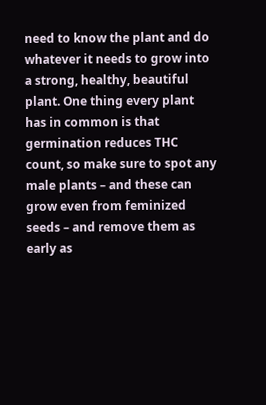need to know the plant and do whatever it needs to grow into a strong, healthy, beautiful plant. One thing every plant has in common is that germination reduces THC count, so make sure to spot any male plants – and these can grow even from feminized seeds – and remove them as early as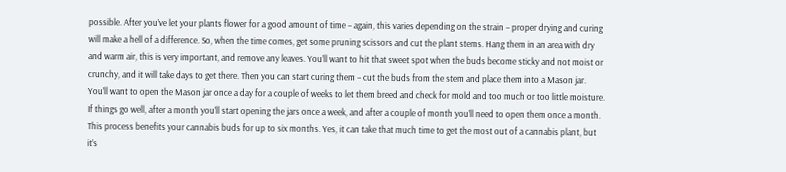possible. After you’ve let your plants flower for a good amount of time – again, this varies depending on the strain – proper drying and curing will make a hell of a difference. So, when the time comes, get some pruning scissors and cut the plant stems. Hang them in an area with dry and warm air, this is very important, and remove any leaves. You’ll want to hit that sweet spot when the buds become sticky and not moist or crunchy, and it will take days to get there. Then you can start curing them – cut the buds from the stem and place them into a Mason jar. You’ll want to open the Mason jar once a day for a couple of weeks to let them breed and check for mold and too much or too little moisture. If things go well, after a month you’ll start opening the jars once a week, and after a couple of month you’ll need to open them once a month. This process benefits your cannabis buds for up to six months. Yes, it can take that much time to get the most out of a cannabis plant, but it’s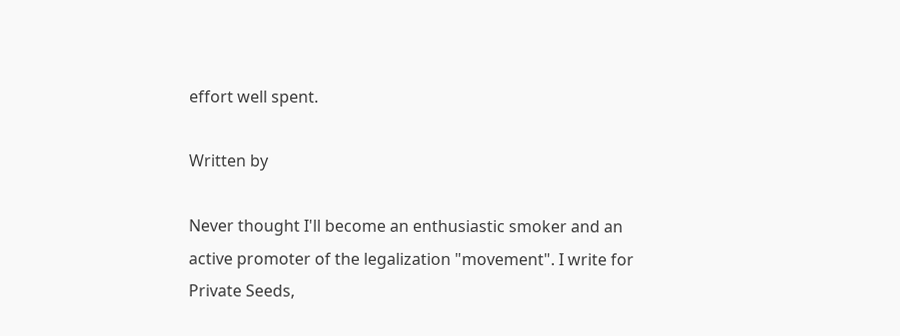effort well spent.

Written by

Never thought I'll become an enthusiastic smoker and an active promoter of the legalization "movement". I write for Private Seeds,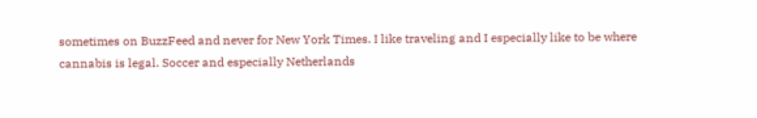sometimes on BuzzFeed and never for New York Times. I like traveling and I especially like to be where cannabis is legal. Soccer and especially Netherlands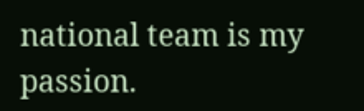national team is my passion.